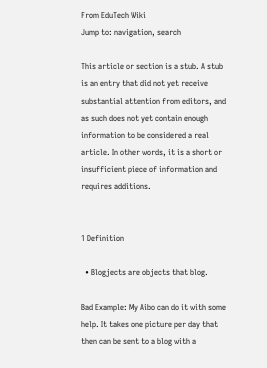From EduTech Wiki
Jump to: navigation, search

This article or section is a stub. A stub is an entry that did not yet receive substantial attention from editors, and as such does not yet contain enough information to be considered a real article. In other words, it is a short or insufficient piece of information and requires additions.


1 Definition

  • Blogjects are objects that blog.

Bad Example: My Aibo can do it with some help. It takes one picture per day that then can be sent to a blog with a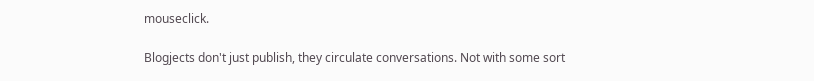mouseclick.

Blogjects don't just publish, they circulate conversations. Not with some sort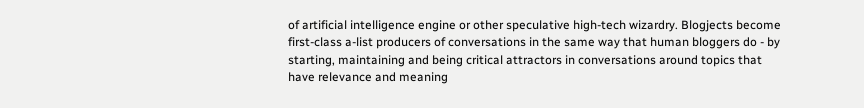of artificial intelligence engine or other speculative high-tech wizardry. Blogjects become first-class a-list producers of conversations in the same way that human bloggers do - by starting, maintaining and being critical attractors in conversations around topics that have relevance and meaning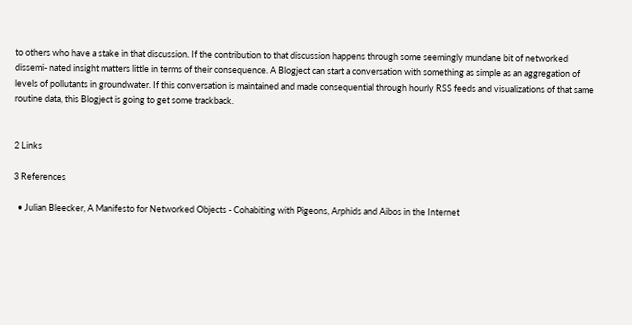to others who have a stake in that discussion. If the contribution to that discussion happens through some seemingly mundane bit of networked dissemi- nated insight matters little in terms of their consequence. A Blogject can start a conversation with something as simple as an aggregation of levels of pollutants in groundwater. If this conversation is maintained and made consequential through hourly RSS feeds and visualizations of that same routine data, this Blogject is going to get some trackback.


2 Links

3 References

  • Julian Bleecker, A Manifesto for Networked Objects - Cohabiting with Pigeons, Arphids and Aibos in the Internet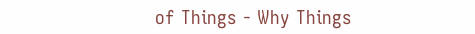of Things - Why Things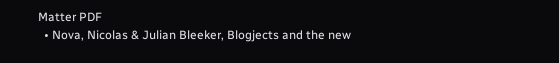Matter PDF
  • Nova, Nicolas & Julian Bleeker, Blogjects and the new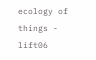ecology of things - lift06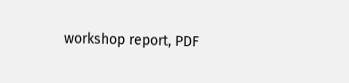workshop report, PDF